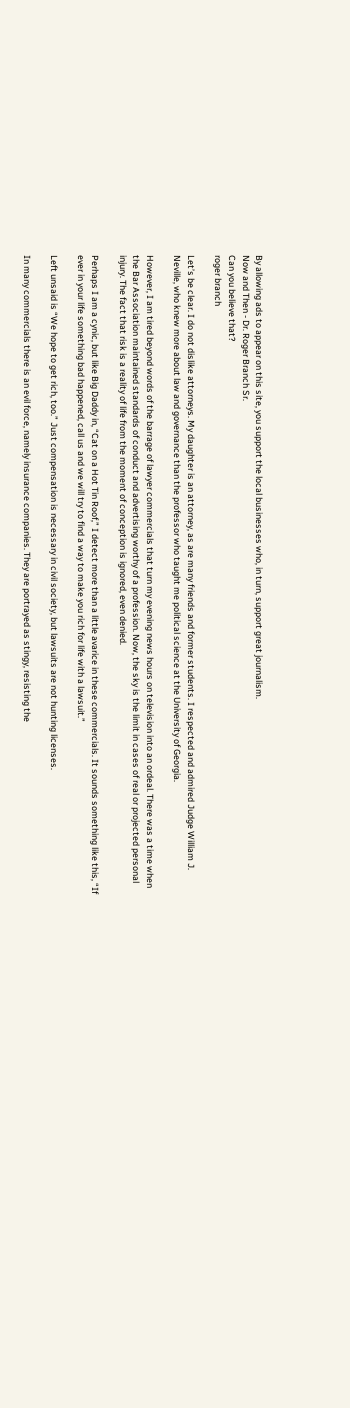By allowing ads to appear on this site, you support the local businesses who, in turn, support great journalism.
Now and Then - Dr. Roger Branch Sr.
Can you believe that?
roger branch

Let’s be clear. I do not dislike attorneys. My daughter is an attorney, as are many friends and former students. I respected and admired Judge William J. Neville, who knew more about law and governance than the professor who taught me political science at the University of Georgia.

However, I am tired beyond words of the barrage of lawyer commercials that turn my evening news hours on television into an ordeal. There was a time when the Bar Association maintained standards of conduct and advertising worthy of a profession. Now, the sky is the limit in cases of real or projected personal injury. The fact that risk is a reality of life from the moment of conception is ignored, even denied.

Perhaps I am a cynic, but like Big Daddy in, “Cat on a Hot Tin Roof,” I detect more than a little avarice in these commercials. It sounds something like this, “If ever in your life something bad happened, call us and we will try to find a way to make you rich for life with a lawsuit.”

Left unsaid is “We hope to get rich, too.” Just compensation is necessary in civil society, but lawsuits are not hunting licenses.

In many commercials there is an evil force, namely insurance companies. They are portrayed as stingy, resisting the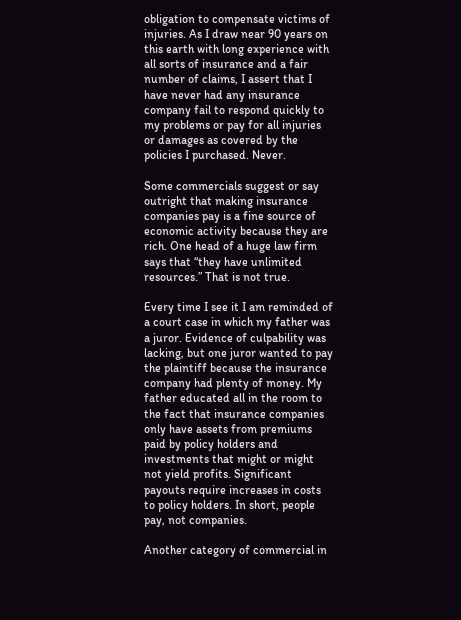obligation to compensate victims of injuries. As I draw near 90 years on this earth with long experience with all sorts of insurance and a fair number of claims, I assert that I have never had any insurance company fail to respond quickly to my problems or pay for all injuries or damages as covered by the policies I purchased. Never.

Some commercials suggest or say outright that making insurance companies pay is a fine source of economic activity because they are rich. One head of a huge law firm says that “they have unlimited resources.” That is not true.

Every time I see it I am reminded of a court case in which my father was a juror. Evidence of culpability was lacking, but one juror wanted to pay the plaintiff because the insurance company had plenty of money. My father educated all in the room to the fact that insurance companies only have assets from premiums paid by policy holders and investments that might or might not yield profits. Significant payouts require increases in costs to policy holders. In short, people pay, not companies.

Another category of commercial in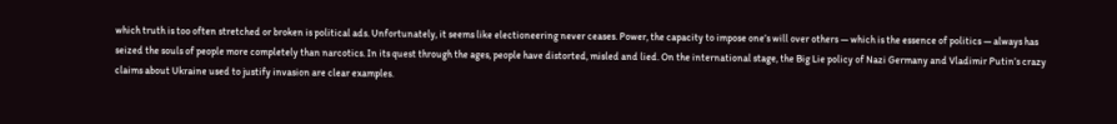which truth is too often stretched or broken is political ads. Unfortunately, it seems like electioneering never ceases. Power, the capacity to impose one’s will over others — which is the essence of politics — always has seized the souls of people more completely than narcotics. In its quest through the ages, people have distorted, misled and lied. On the international stage, the Big Lie policy of Nazi Germany and Vladimir Putin’s crazy claims about Ukraine used to justify invasion are clear examples.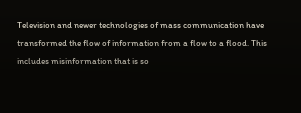Television and newer technologies of mass communication have transformed the flow of information from a flow to a flood. This includes misinformation that is so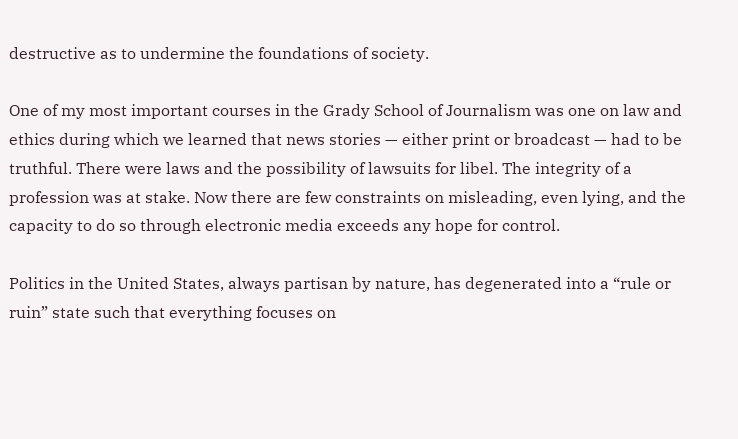destructive as to undermine the foundations of society.

One of my most important courses in the Grady School of Journalism was one on law and ethics during which we learned that news stories — either print or broadcast — had to be truthful. There were laws and the possibility of lawsuits for libel. The integrity of a profession was at stake. Now there are few constraints on misleading, even lying, and the capacity to do so through electronic media exceeds any hope for control.

Politics in the United States, always partisan by nature, has degenerated into a “rule or ruin” state such that everything focuses on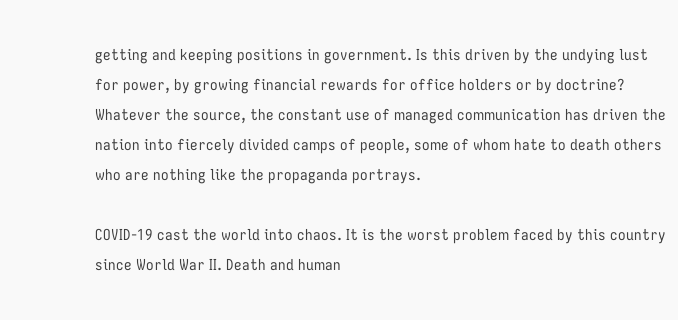getting and keeping positions in government. Is this driven by the undying lust for power, by growing financial rewards for office holders or by doctrine? Whatever the source, the constant use of managed communication has driven the nation into fiercely divided camps of people, some of whom hate to death others who are nothing like the propaganda portrays.

COVID-19 cast the world into chaos. It is the worst problem faced by this country since World War II. Death and human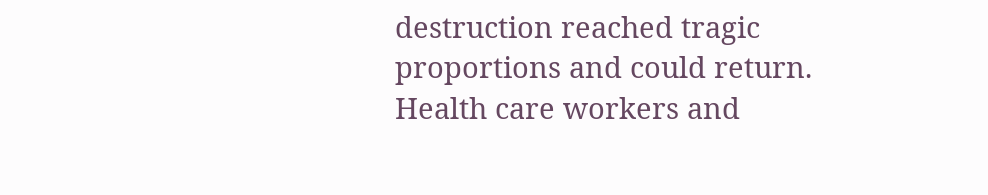destruction reached tragic proportions and could return. Health care workers and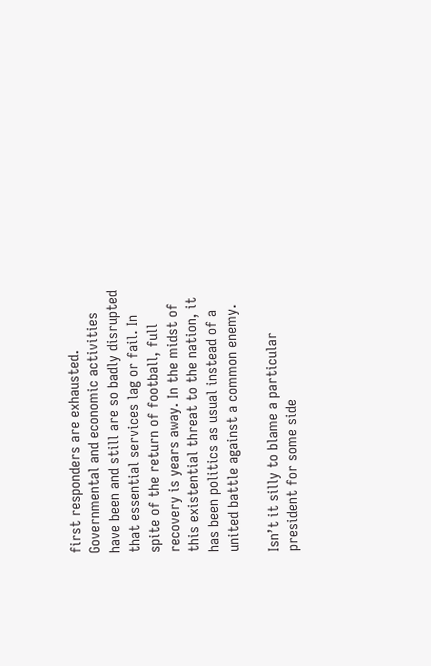first responders are exhausted. Governmental and economic activities have been and still are so badly disrupted that essential services lag or fail. In spite of the return of football, full recovery is years away. In the midst of this existential threat to the nation, it has been politics as usual instead of a united battle against a common enemy.

Isn’t it silly to blame a particular president for some side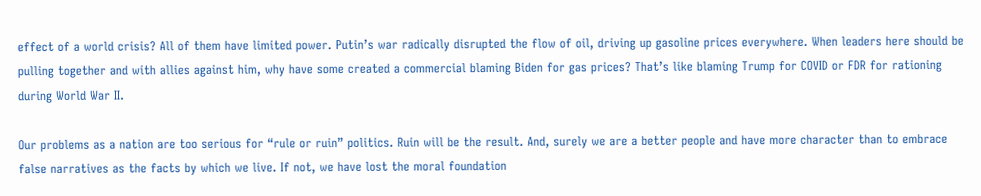effect of a world crisis? All of them have limited power. Putin’s war radically disrupted the flow of oil, driving up gasoline prices everywhere. When leaders here should be pulling together and with allies against him, why have some created a commercial blaming Biden for gas prices? That’s like blaming Trump for COVID or FDR for rationing during World War II.

Our problems as a nation are too serious for “rule or ruin” politics. Ruin will be the result. And, surely we are a better people and have more character than to embrace false narratives as the facts by which we live. If not, we have lost the moral foundation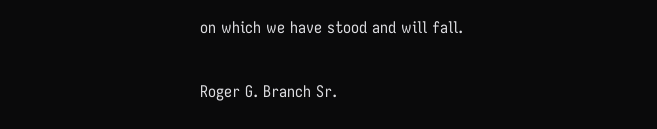on which we have stood and will fall.

Roger G. Branch Sr.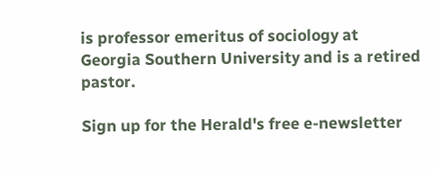is professor emeritus of sociology at Georgia Southern University and is a retired pastor.

Sign up for the Herald's free e-newsletter